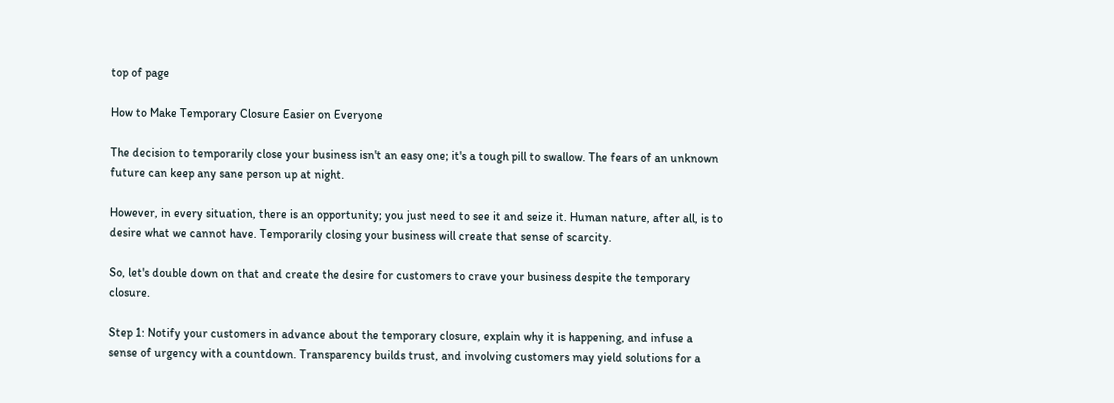top of page

How to Make Temporary Closure Easier on Everyone

The decision to temporarily close your business isn't an easy one; it's a tough pill to swallow. The fears of an unknown future can keep any sane person up at night.

However, in every situation, there is an opportunity; you just need to see it and seize it. Human nature, after all, is to desire what we cannot have. Temporarily closing your business will create that sense of scarcity.

So, let's double down on that and create the desire for customers to crave your business despite the temporary closure.

Step 1: Notify your customers in advance about the temporary closure, explain why it is happening, and infuse a sense of urgency with a countdown. Transparency builds trust, and involving customers may yield solutions for a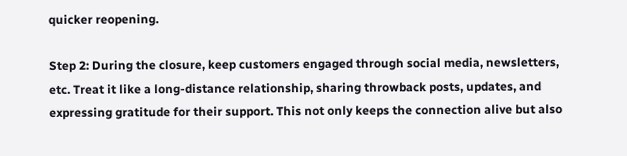quicker reopening.

Step 2: During the closure, keep customers engaged through social media, newsletters, etc. Treat it like a long-distance relationship, sharing throwback posts, updates, and expressing gratitude for their support. This not only keeps the connection alive but also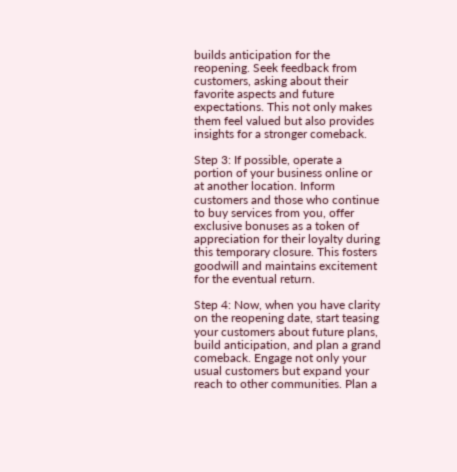builds anticipation for the reopening. Seek feedback from customers, asking about their favorite aspects and future expectations. This not only makes them feel valued but also provides insights for a stronger comeback.

Step 3: If possible, operate a portion of your business online or at another location. Inform customers and those who continue to buy services from you, offer exclusive bonuses as a token of appreciation for their loyalty during this temporary closure. This fosters goodwill and maintains excitement for the eventual return.

Step 4: Now, when you have clarity on the reopening date, start teasing your customers about future plans, build anticipation, and plan a grand comeback. Engage not only your usual customers but expand your reach to other communities. Plan a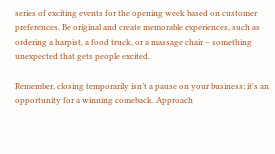series of exciting events for the opening week based on customer preferences. Be original and create memorable experiences, such as ordering a harpist, a food truck, or a massage chair – something unexpected that gets people excited.

Remember, closing temporarily isn’t a pause on your business; it's an opportunity for a winning comeback. Approach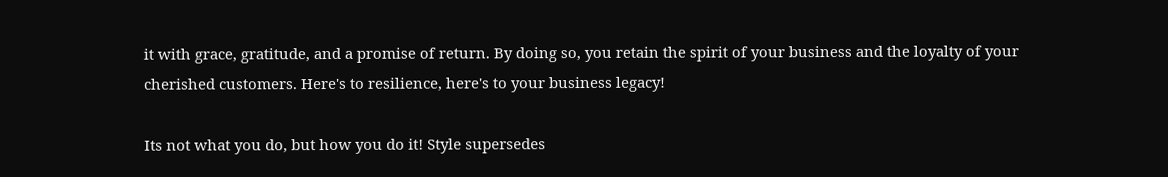it with grace, gratitude, and a promise of return. By doing so, you retain the spirit of your business and the loyalty of your cherished customers. Here's to resilience, here's to your business legacy!

Its not what you do, but how you do it! Style supersedes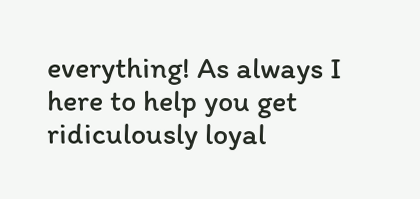everything! As always I here to help you get ridiculously loyal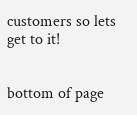customers so lets get to it!


bottom of page